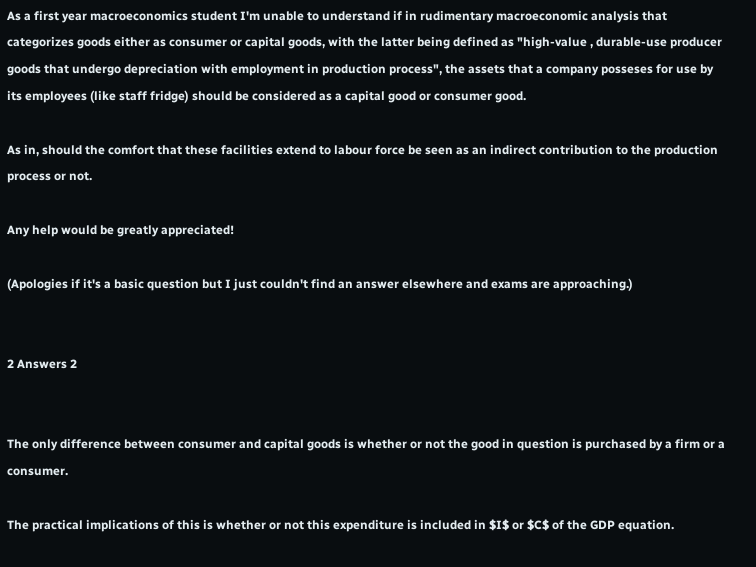As a first year macroeconomics student I'm unable to understand if in rudimentary macroeconomic analysis that categorizes goods either as consumer or capital goods, with the latter being defined as "high-value , durable-use producer goods that undergo depreciation with employment in production process", the assets that a company posseses for use by its employees (like staff fridge) should be considered as a capital good or consumer good.

As in, should the comfort that these facilities extend to labour force be seen as an indirect contribution to the production process or not.

Any help would be greatly appreciated!

(Apologies if it's a basic question but I just couldn't find an answer elsewhere and exams are approaching.)


2 Answers 2


The only difference between consumer and capital goods is whether or not the good in question is purchased by a firm or a consumer.

The practical implications of this is whether or not this expenditure is included in $I$ or $C$ of the GDP equation.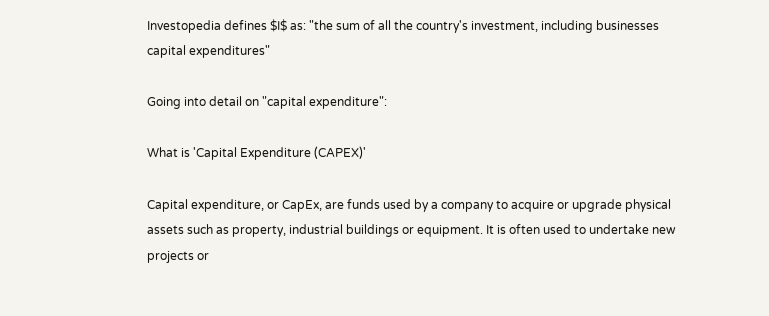Investopedia defines $I$ as: "the sum of all the country's investment, including businesses capital expenditures"

Going into detail on "capital expenditure":

What is 'Capital Expenditure (CAPEX)'

Capital expenditure, or CapEx, are funds used by a company to acquire or upgrade physical assets such as property, industrial buildings or equipment. It is often used to undertake new projects or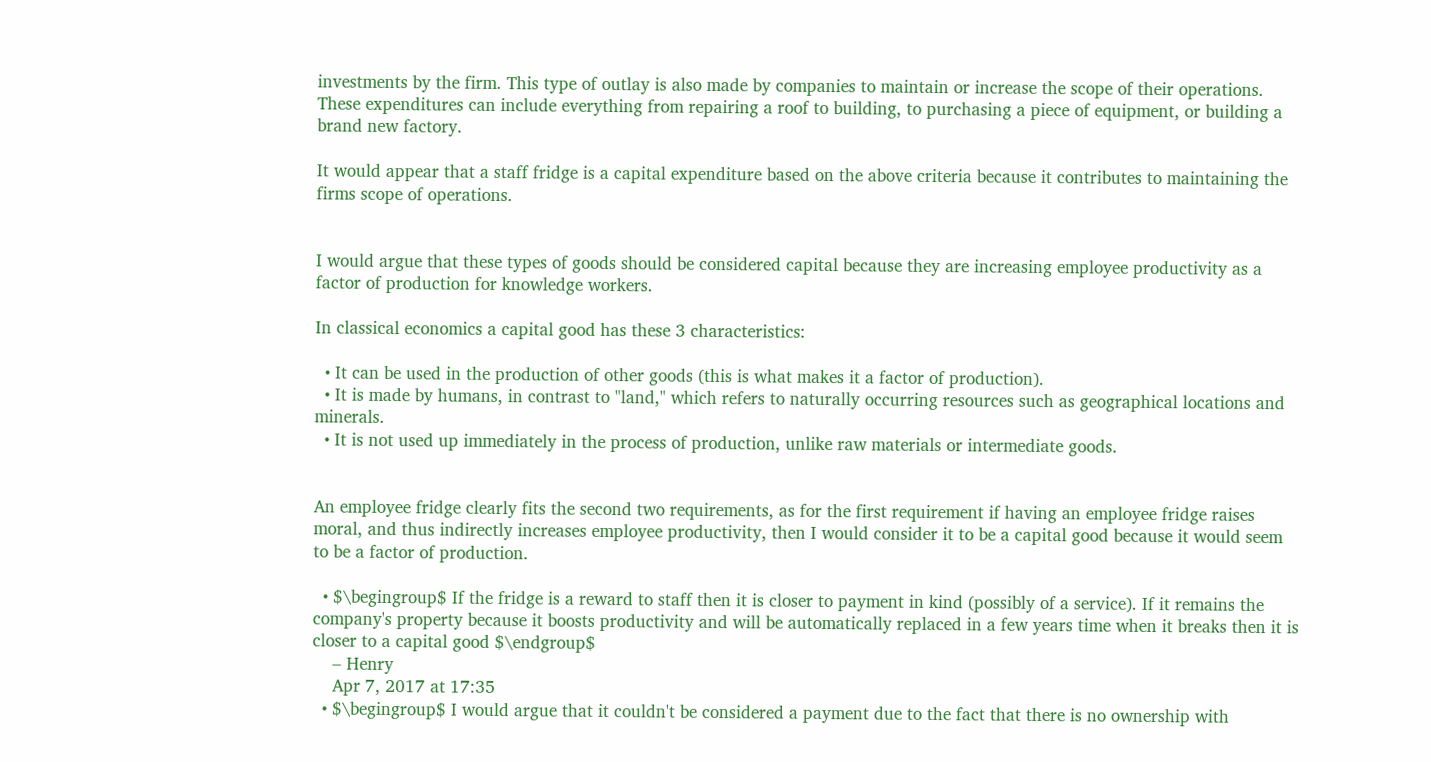investments by the firm. This type of outlay is also made by companies to maintain or increase the scope of their operations. These expenditures can include everything from repairing a roof to building, to purchasing a piece of equipment, or building a brand new factory.

It would appear that a staff fridge is a capital expenditure based on the above criteria because it contributes to maintaining the firms scope of operations.


I would argue that these types of goods should be considered capital because they are increasing employee productivity as a factor of production for knowledge workers.

In classical economics a capital good has these 3 characteristics:

  • It can be used in the production of other goods (this is what makes it a factor of production).
  • It is made by humans, in contrast to "land," which refers to naturally occurring resources such as geographical locations and minerals.
  • It is not used up immediately in the process of production, unlike raw materials or intermediate goods.


An employee fridge clearly fits the second two requirements, as for the first requirement if having an employee fridge raises moral, and thus indirectly increases employee productivity, then I would consider it to be a capital good because it would seem to be a factor of production.

  • $\begingroup$ If the fridge is a reward to staff then it is closer to payment in kind (possibly of a service). If it remains the company's property because it boosts productivity and will be automatically replaced in a few years time when it breaks then it is closer to a capital good $\endgroup$
    – Henry
    Apr 7, 2017 at 17:35
  • $\begingroup$ I would argue that it couldn't be considered a payment due to the fact that there is no ownership with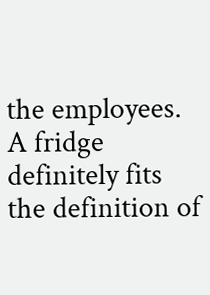the employees. A fridge definitely fits the definition of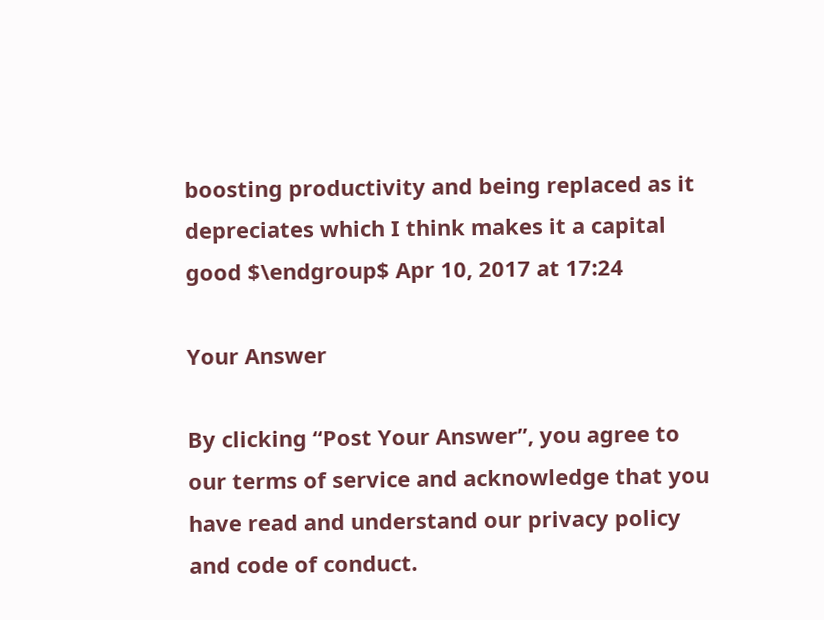boosting productivity and being replaced as it depreciates which I think makes it a capital good $\endgroup$ Apr 10, 2017 at 17:24

Your Answer

By clicking “Post Your Answer”, you agree to our terms of service and acknowledge that you have read and understand our privacy policy and code of conduct.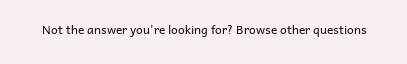Not the answer you're looking for? Browse other questions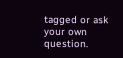tagged or ask your own question.